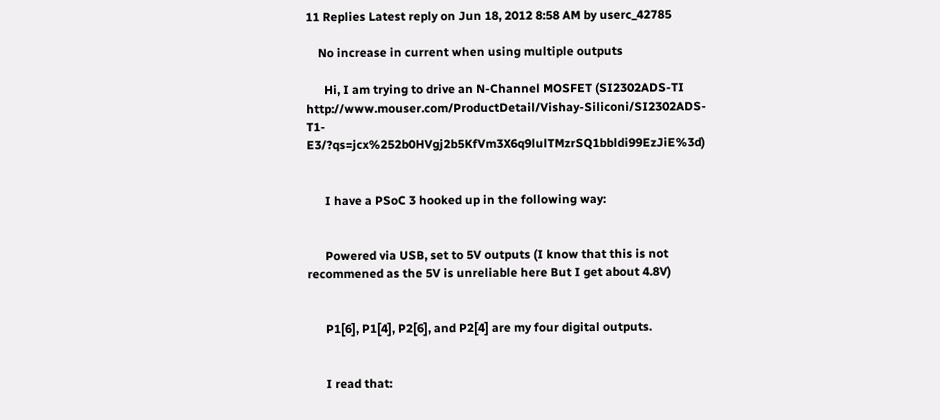11 Replies Latest reply on Jun 18, 2012 8:58 AM by userc_42785

    No increase in current when using multiple outputs

      Hi, I am trying to drive an N-Channel MOSFET (SI2302ADS-TI                     http://www.mouser.com/ProductDetail/Vishay-Siliconi/SI2302ADS-T1-E3/?qs=jcx%252b0HVgj2b5KfVm3X6q9lulTMzrSQ1bbldi99EzJiE%3d)


      I have a PSoC 3 hooked up in the following way:


      Powered via USB, set to 5V outputs (I know that this is not recommened as the 5V is unreliable here But I get about 4.8V)


      P1[6], P1[4], P2[6], and P2[4] are my four digital outputs.


      I read that: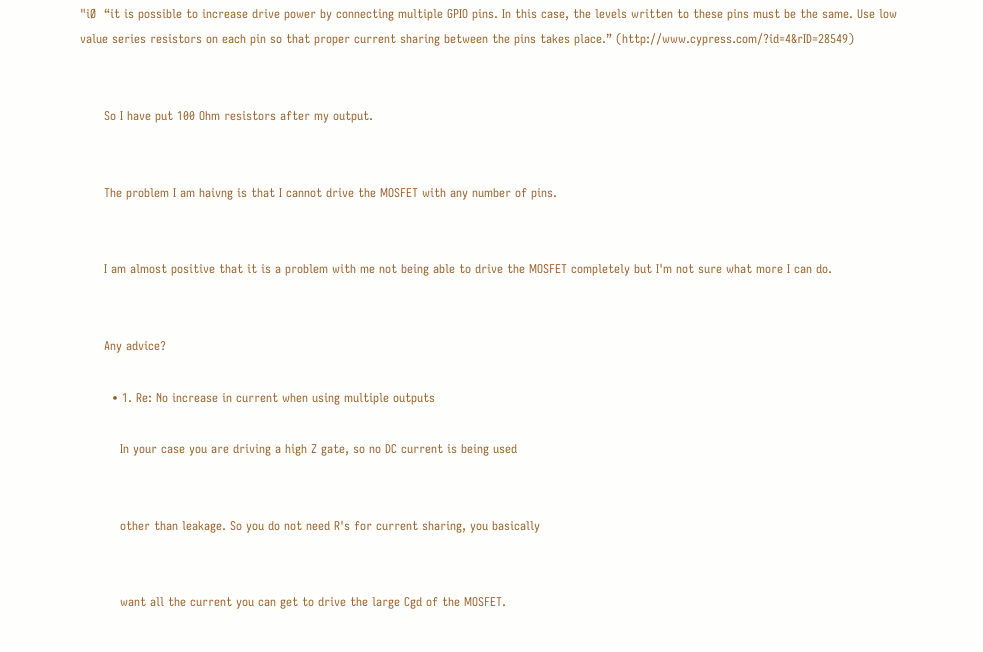"iØ  “it is possible to increase drive power by connecting multiple GPIO pins. In this case, the levels written to these pins must be the same. Use low value series resistors on each pin so that proper current sharing between the pins takes place.” (http://www.cypress.com/?id=4&rID=28549)


      So I have put 100 Ohm resistors after my output.


      The problem I am haivng is that I cannot drive the MOSFET with any number of pins.


      I am almost positive that it is a problem with me not being able to drive the MOSFET completely but I'm not sure what more I can do.


      Any advice?

        • 1. Re: No increase in current when using multiple outputs

          In your case you are driving a high Z gate, so no DC current is being used


          other than leakage. So you do not need R's for current sharing, you basically


          want all the current you can get to drive the large Cgd of the MOSFET.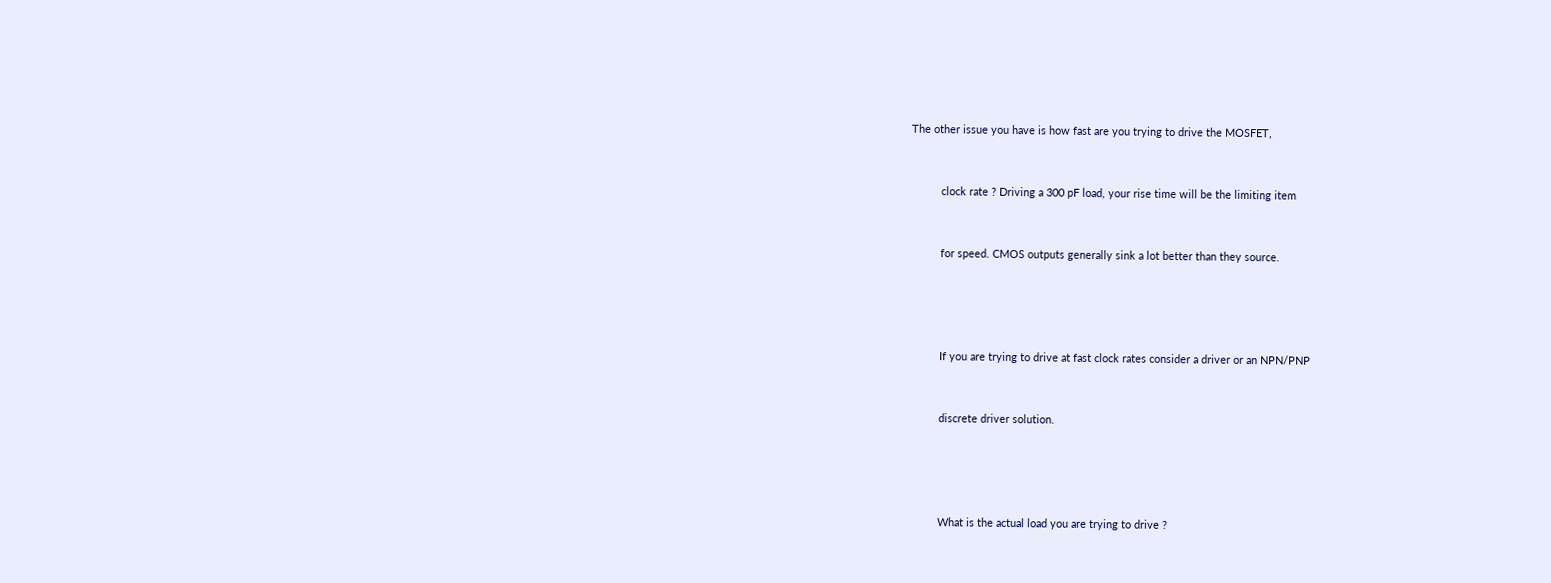The other issue you have is how fast are you trying to drive the MOSFET,


          clock rate ? Driving a 300 pF load, your rise time will be the limiting item


          for speed. CMOS outputs generally sink a lot better than they source.




          If you are trying to drive at fast clock rates consider a driver or an NPN/PNP


          discrete driver solution.




          What is the actual load you are trying to drive ?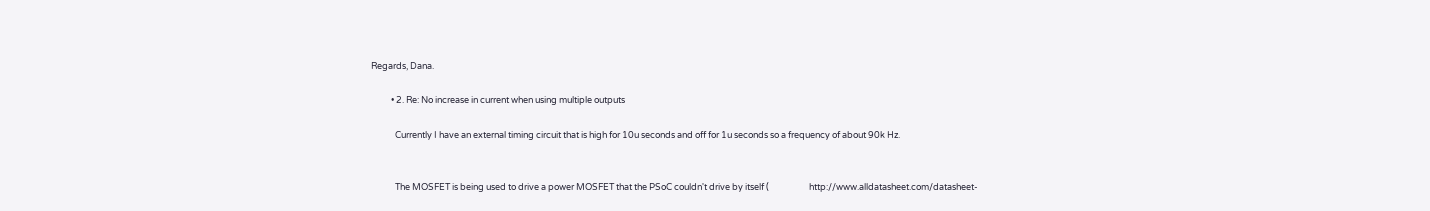Regards, Dana.

          • 2. Re: No increase in current when using multiple outputs

            Currently I have an external timing circuit that is high for 10u seconds and off for 1u seconds so a frequency of about 90k Hz.


            The MOSFET is being used to drive a power MOSFET that the PSoC couldn't drive by itself (                    http://www.alldatasheet.com/datasheet-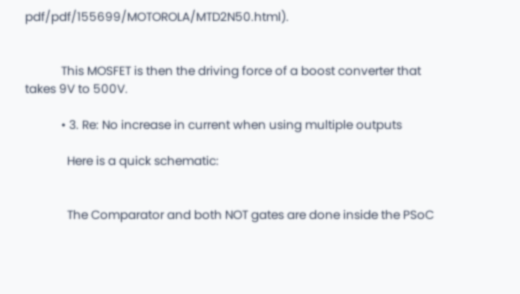pdf/pdf/155699/MOTOROLA/MTD2N50.html).


            This MOSFET is then the driving force of a boost converter that takes 9V to 500V.

            • 3. Re: No increase in current when using multiple outputs

              Here is a quick schematic:


              The Comparator and both NOT gates are done inside the PSoC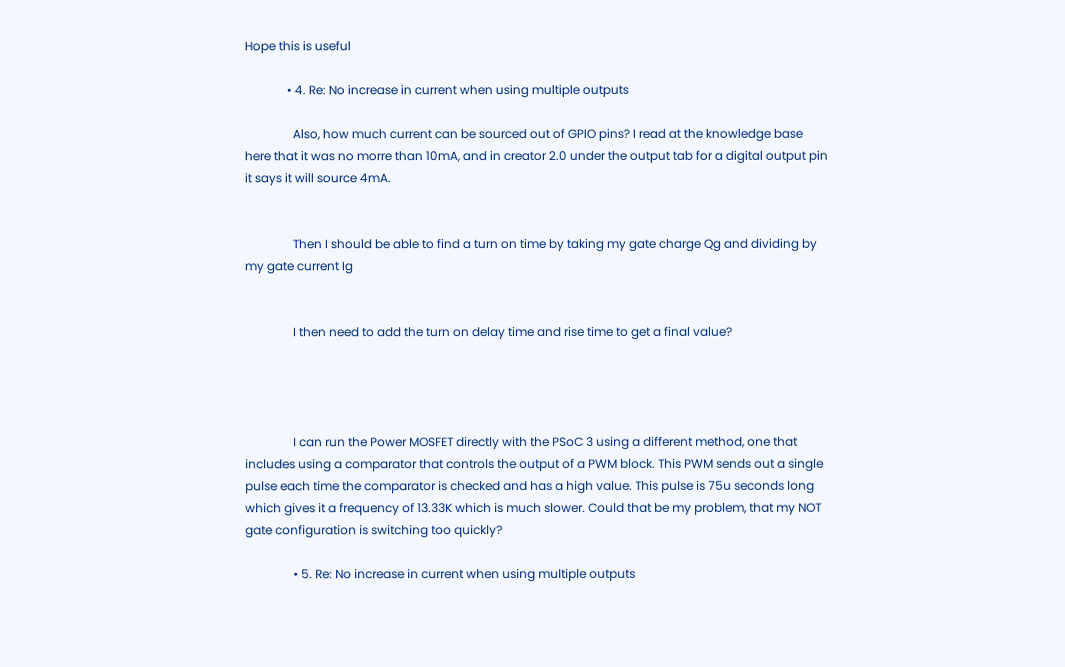Hope this is useful

              • 4. Re: No increase in current when using multiple outputs

                Also, how much current can be sourced out of GPIO pins? I read at the knowledge base here that it was no morre than 10mA, and in creator 2.0 under the output tab for a digital output pin it says it will source 4mA.


                Then I should be able to find a turn on time by taking my gate charge Qg and dividing by my gate current Ig


                I then need to add the turn on delay time and rise time to get a final value?




                I can run the Power MOSFET directly with the PSoC 3 using a different method, one that includes using a comparator that controls the output of a PWM block. This PWM sends out a single pulse each time the comparator is checked and has a high value. This pulse is 75u seconds long which gives it a frequency of 13.33K which is much slower. Could that be my problem, that my NOT gate configuration is switching too quickly?

                • 5. Re: No increase in current when using multiple outputs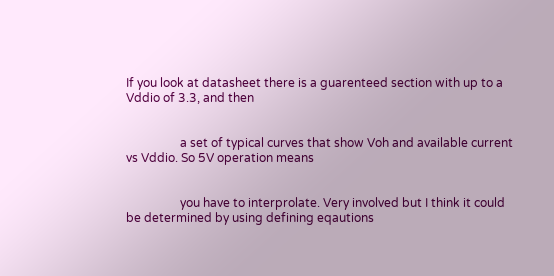If you look at datasheet there is a guarenteed section with up to a Vddio of 3.3, and then


                  a set of typical curves that show Voh and available current vs Vddio. So 5V operation means


                  you have to interprolate. Very involved but I think it could be determined by using defining eqautions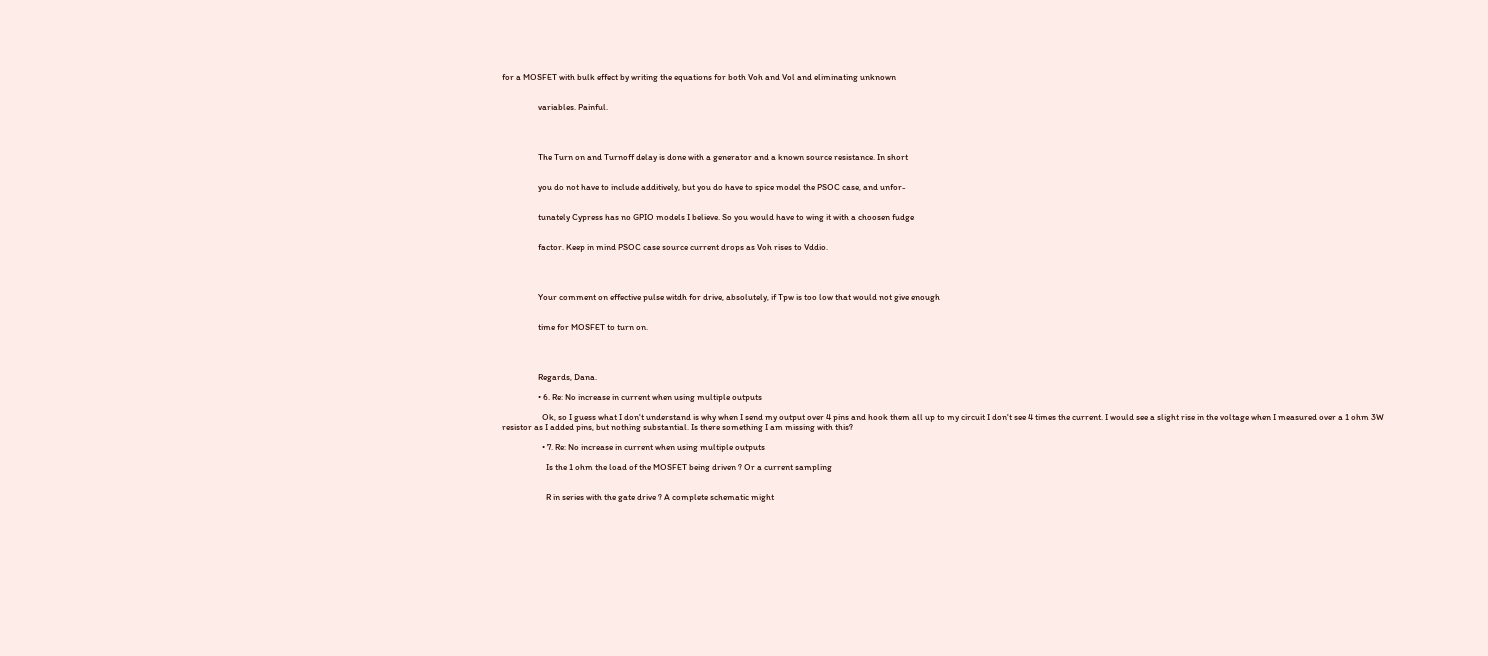for a MOSFET with bulk effect by writing the equations for both Voh and Vol and eliminating unknown


                  variables. Painful.




                  The Turn on and Turnoff delay is done with a generator and a known source resistance. In short


                  you do not have to include additively, but you do have to spice model the PSOC case, and unfor-


                  tunately Cypress has no GPIO models I believe. So you would have to wing it with a choosen fudge


                  factor. Keep in mind PSOC case source current drops as Voh rises to Vddio.




                  Your comment on effective pulse witdh for drive, absolutely, if Tpw is too low that would not give enough


                  time for MOSFET to turn on.




                  Regards, Dana.

                  • 6. Re: No increase in current when using multiple outputs

                    Ok, so I guess what I don't understand is why when I send my output over 4 pins and hook them all up to my circuit I don't see 4 times the current. I would see a slight rise in the voltage when I measured over a 1 ohm 3W resistor as I added pins, but nothing substantial. Is there something I am missing with this?

                    • 7. Re: No increase in current when using multiple outputs

                      Is the 1 ohm the load of the MOSFET being driven ? Or a current sampling


                      R in series with the gate drive ? A complete schematic might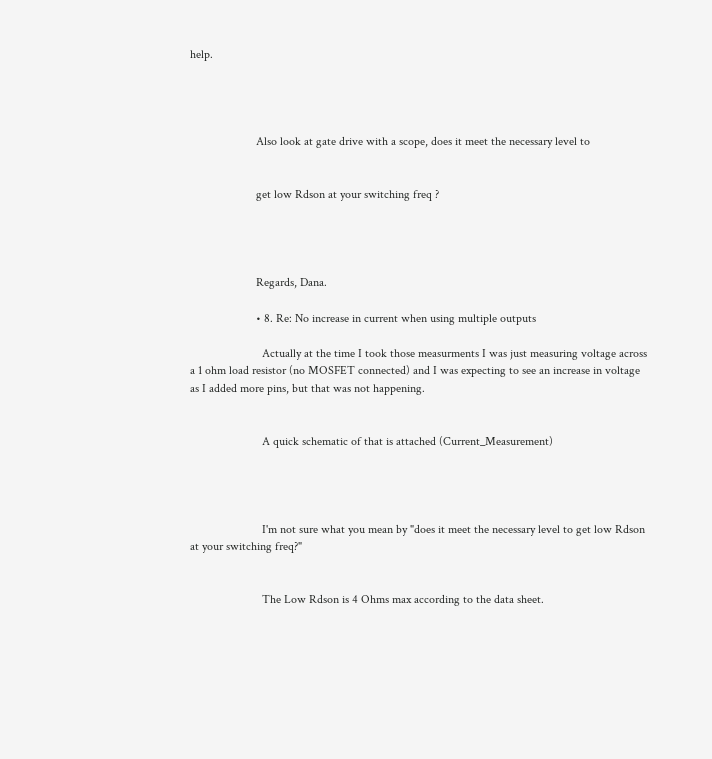help.




                      Also look at gate drive with a scope, does it meet the necessary level to


                      get low Rdson at your switching freq ?




                      Regards, Dana.

                      • 8. Re: No increase in current when using multiple outputs

                        Actually at the time I took those measurments I was just measuring voltage across a 1 ohm load resistor (no MOSFET connected) and I was expecting to see an increase in voltage as I added more pins, but that was not happening.


                        A quick schematic of that is attached (Current_Measurement)




                        I'm not sure what you mean by "does it meet the necessary level to get low Rdson at your switching freq?"


                        The Low Rdson is 4 Ohms max according to the data sheet.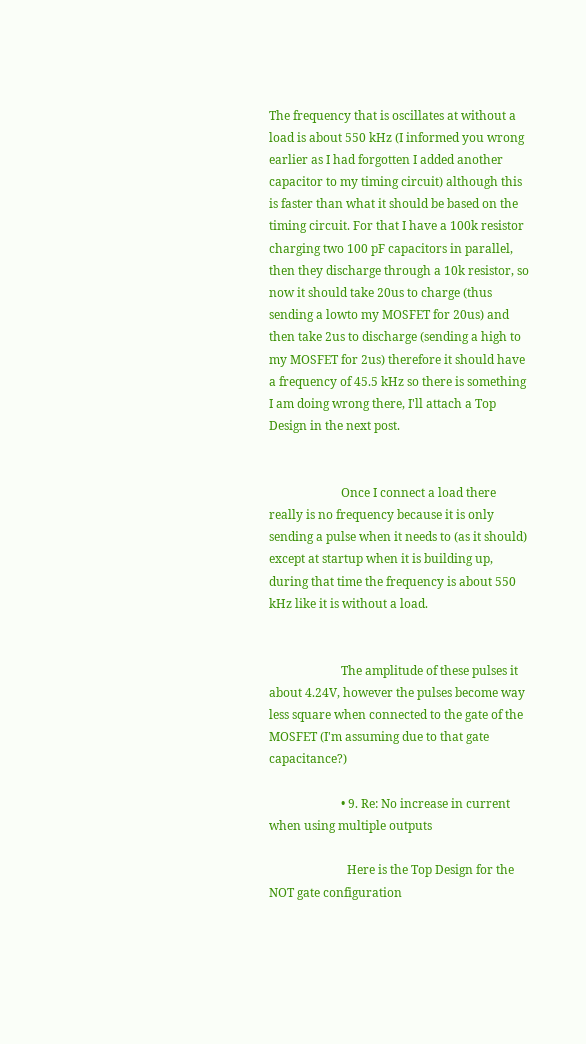The frequency that is oscillates at without a load is about 550 kHz (I informed you wrong earlier as I had forgotten I added another capacitor to my timing circuit) although this is faster than what it should be based on the timing circuit. For that I have a 100k resistor charging two 100 pF capacitors in parallel, then they discharge through a 10k resistor, so now it should take 20us to charge (thus sending a lowto my MOSFET for 20us) and then take 2us to discharge (sending a high to my MOSFET for 2us) therefore it should have a frequency of 45.5 kHz so there is something I am doing wrong there, I'll attach a Top Design in the next post.


                        Once I connect a load there really is no frequency because it is only sending a pulse when it needs to (as it should) except at startup when it is building up, during that time the frequency is about 550 kHz like it is without a load.


                        The amplitude of these pulses it about 4.24V, however the pulses become way less square when connected to the gate of the MOSFET (I'm assuming due to that gate capacitance?)

                        • 9. Re: No increase in current when using multiple outputs

                          Here is the Top Design for the NOT gate configuration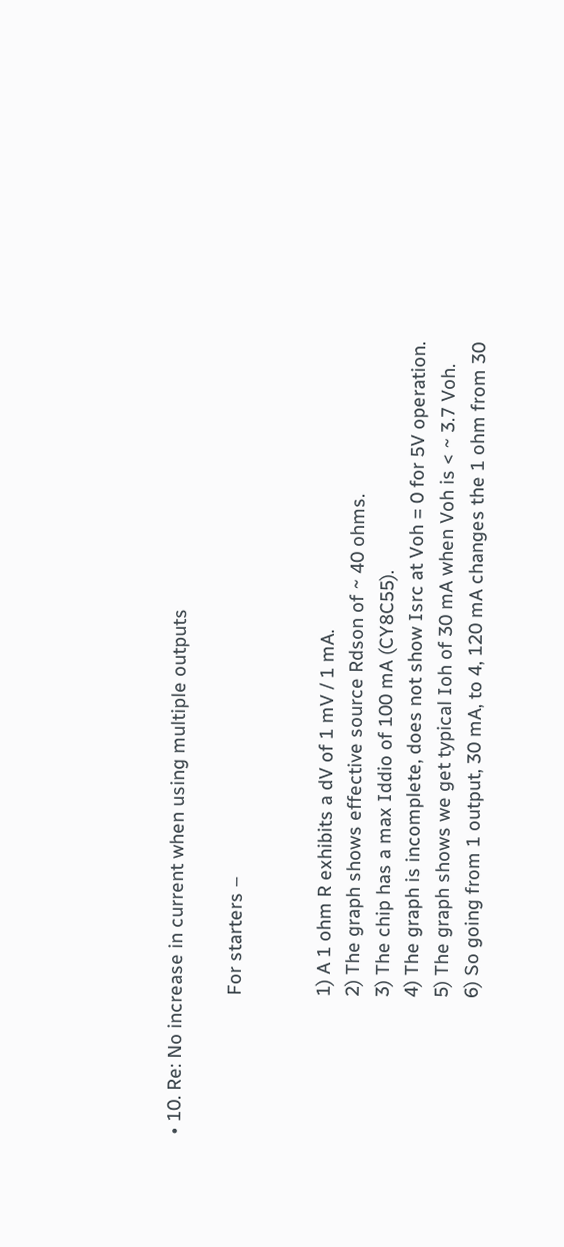• 10. Re: No increase in current when using multiple outputs

                            For starters –


                            1) A 1 ohm R exhibits a dV of 1 mV / 1 mA.
                            2) The graph shows effective source Rdson of ~ 40 ohms.
                            3) The chip has a max Iddio of 100 mA (CY8C55).
                            4) The graph is incomplete, does not show Isrc at Voh = 0 for 5V operation.
                            5) The graph shows we get typical Ioh of 30 mA when Voh is < ~ 3.7 Voh.
                            6) So going from 1 output, 30 mA, to 4, 120 mA changes the 1 ohm from 30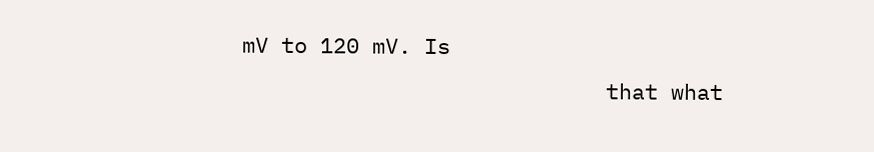mV to 120 mV. Is
                            that what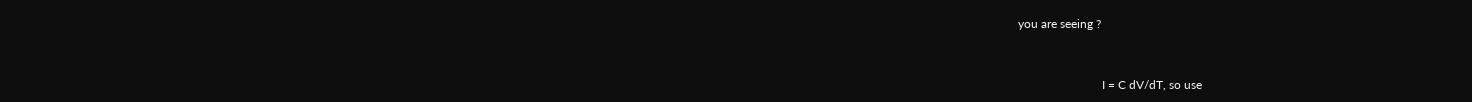you are seeing ?


                            I = C dV/dT, so use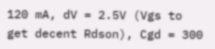120 mA, dV = 2.5V (Vgs to get decent Rdson), Cgd = 300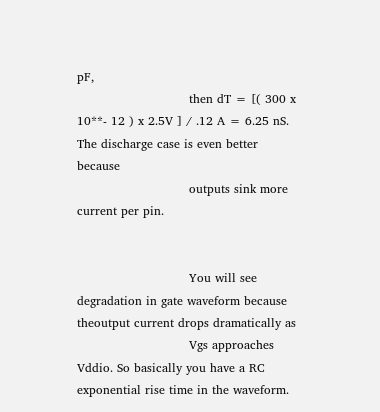pF,
                            then dT = [( 300 x 10**- 12 ) x 2.5V ] / .12 A = 6.25 nS. The discharge case is even better because
                            outputs sink more current per pin.


                            You will see degradation in gate waveform because theoutput current drops dramatically as
                            Vgs approaches Vddio. So basically you have a RC exponential rise time in the waveform.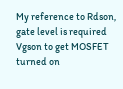My reference to Rdson, gate level is required Vgson to get MOSFET turned on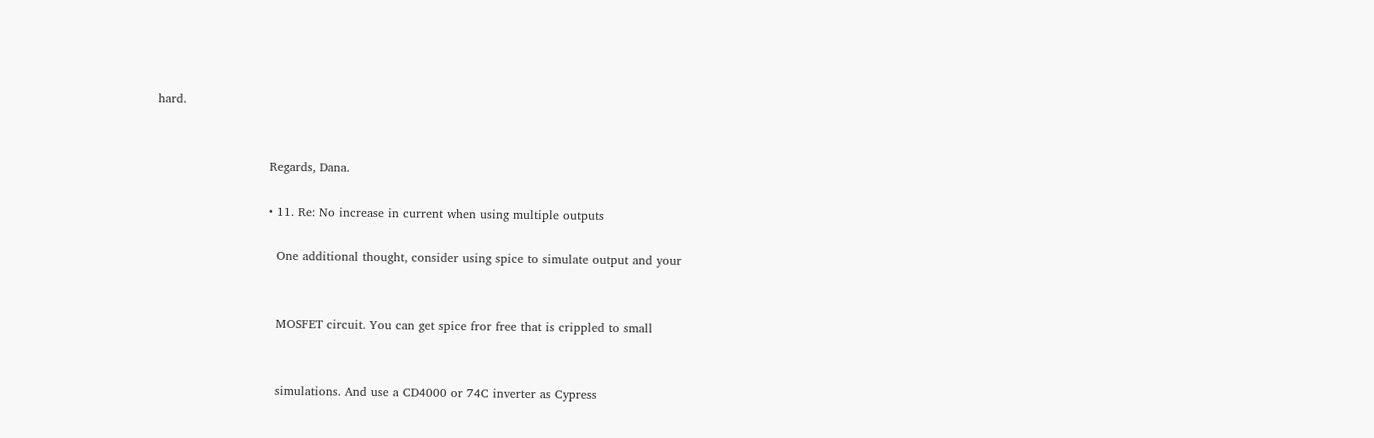hard.


                            Regards, Dana.

                            • 11. Re: No increase in current when using multiple outputs

                              One additional thought, consider using spice to simulate output and your


                              MOSFET circuit. You can get spice fror free that is crippled to small


                              simulations. And use a CD4000 or 74C inverter as Cypress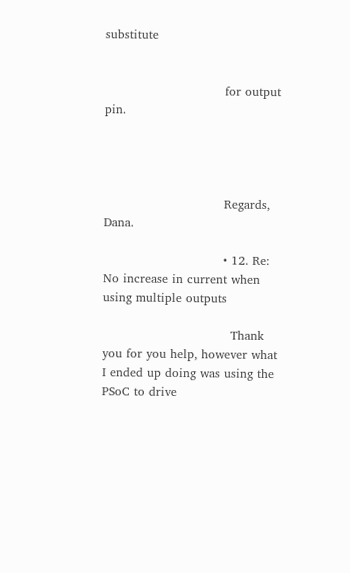substitute


                              for output pin.




                              Regards, Dana.

                              • 12. Re: No increase in current when using multiple outputs

                                Thank you for you help, however what I ended up doing was using the PSoC to drive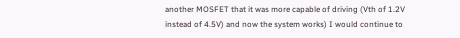another MOSFET that it was more capable of driving (Vth of 1.2V instead of 4.5V) and now the system works) I would continue to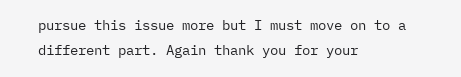pursue this issue more but I must move on to a different part. Again thank you for your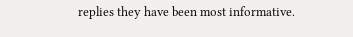replies they have been most informative.